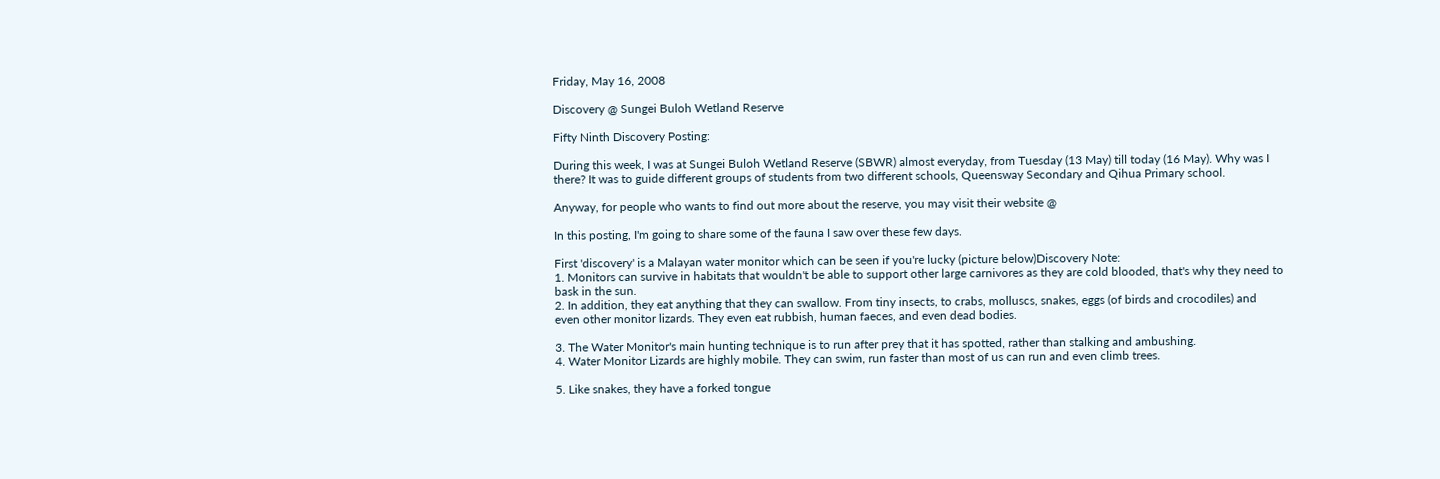Friday, May 16, 2008

Discovery @ Sungei Buloh Wetland Reserve

Fifty Ninth Discovery Posting:

During this week, I was at Sungei Buloh Wetland Reserve (SBWR) almost everyday, from Tuesday (13 May) till today (16 May). Why was I there? It was to guide different groups of students from two different schools, Queensway Secondary and Qihua Primary school.

Anyway, for people who wants to find out more about the reserve, you may visit their website @

In this posting, I'm going to share some of the fauna I saw over these few days.

First 'discovery' is a Malayan water monitor which can be seen if you're lucky (picture below)Discovery Note:
1. Monitors can survive in habitats that wouldn't be able to support other large carnivores as they are cold blooded, that's why they need to bask in the sun.
2. In addition, they eat anything that they can swallow. From tiny insects, to crabs, molluscs, snakes, eggs (of birds and crocodiles) and even other monitor lizards. They even eat rubbish, human faeces, and even dead bodies.

3. The Water Monitor's main hunting technique is to run after prey that it has spotted, rather than stalking and ambushing.
4. Water Monitor Lizards are highly mobile. They can swim, run faster than most of us can run and even climb trees.

5. Like snakes, they have a forked tongue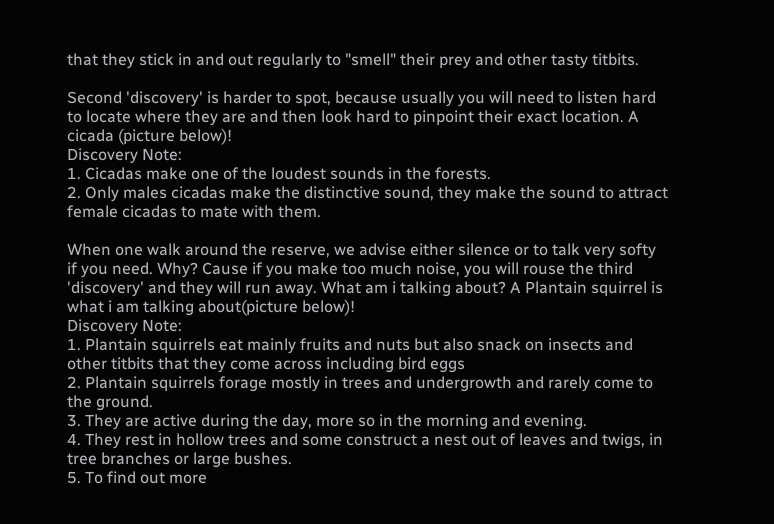that they stick in and out regularly to "smell" their prey and other tasty titbits.

Second 'discovery' is harder to spot, because usually you will need to listen hard to locate where they are and then look hard to pinpoint their exact location. A cicada (picture below)!
Discovery Note:
1. Cicadas make one of the loudest sounds in the forests.
2. Only males cicadas make the distinctive sound, they make the sound to attract female cicadas to mate with them.

When one walk around the reserve, we advise either silence or to talk very softy if you need. Why? Cause if you make too much noise, you will rouse the third 'discovery' and they will run away. What am i talking about? A Plantain squirrel is what i am talking about(picture below)!
Discovery Note:
1. Plantain squirrels eat mainly fruits and nuts but also snack on insects and other titbits that they come across including bird eggs
2. Plantain squirrels forage mostly in trees and undergrowth and rarely come to the ground.
3. They are active during the day, more so in the morning and evening.
4. They rest in hollow trees and some construct a nest out of leaves and twigs, in tree branches or large bushes.
5. To find out more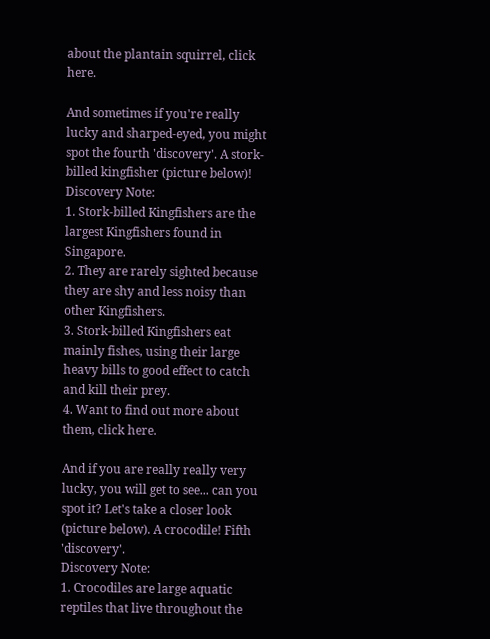about the plantain squirrel, click here.

And sometimes if you're really lucky and sharped-eyed, you might spot the fourth 'discovery'. A stork-billed kingfisher (picture below)!
Discovery Note:
1. Stork-billed Kingfishers are the largest Kingfishers found in Singapore.
2. They are rarely sighted because they are shy and less noisy than other Kingfishers.
3. Stork-billed Kingfishers eat mainly fishes, using their large heavy bills to good effect to catch and kill their prey.
4. Want to find out more about them, click here.

And if you are really really very lucky, you will get to see... can you spot it? Let's take a closer look (picture below). A crocodile! Fifth 'discovery'.
Discovery Note:
1. Crocodiles are large aquatic reptiles that live throughout the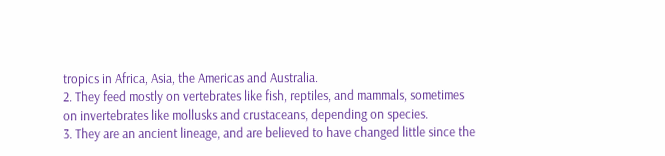tropics in Africa, Asia, the Americas and Australia.
2. They feed mostly on vertebrates like fish, reptiles, and mammals, sometimes on invertebrates like mollusks and crustaceans, depending on species.
3. They are an ancient lineage, and are believed to have changed little since the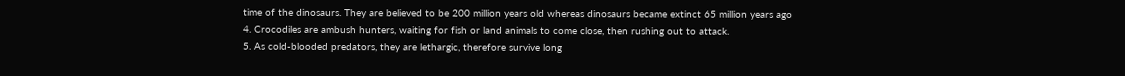time of the dinosaurs. They are believed to be 200 million years old whereas dinosaurs became extinct 65 million years ago
4. Crocodiles are ambush hunters, waiting for fish or land animals to come close, then rushing out to attack.
5. As cold-blooded predators, they are lethargic, therefore survive long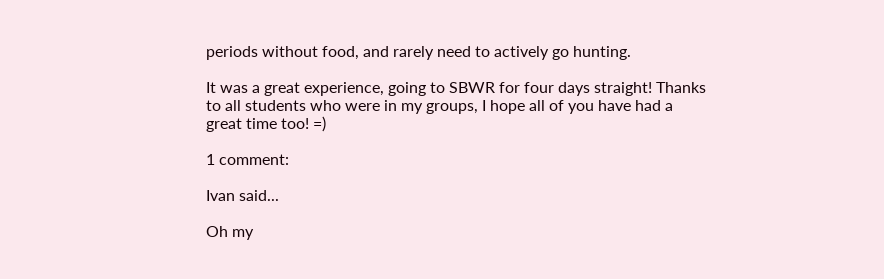periods without food, and rarely need to actively go hunting.

It was a great experience, going to SBWR for four days straight! Thanks to all students who were in my groups, I hope all of you have had a great time too! =)

1 comment:

Ivan said...

Oh my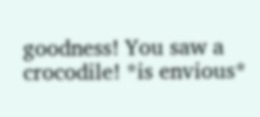goodness! You saw a crocodile! *is envious*